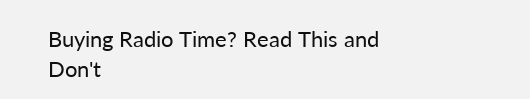Buying Radio Time? Read This and Don't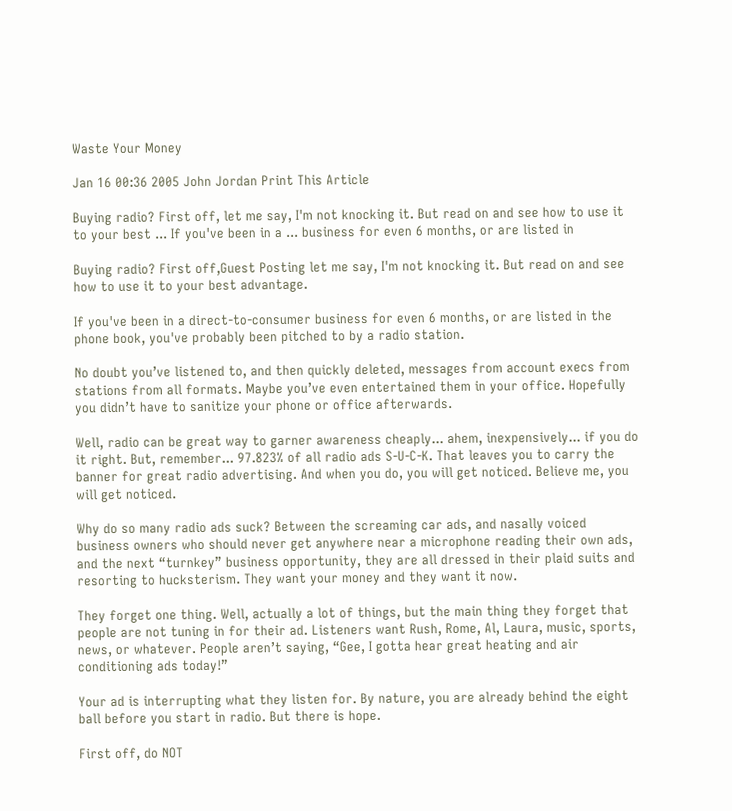Waste Your Money

Jan 16 00:36 2005 John Jordan Print This Article

Buying radio? First off, let me say, I'm not knocking it. But read on and see how to use it to your best ... If you've been in a ... business for even 6 months, or are listed in

Buying radio? First off,Guest Posting let me say, I'm not knocking it. But read on and see how to use it to your best advantage.

If you've been in a direct-to-consumer business for even 6 months, or are listed in the phone book, you've probably been pitched to by a radio station.

No doubt you’ve listened to, and then quickly deleted, messages from account execs from stations from all formats. Maybe you’ve even entertained them in your office. Hopefully you didn’t have to sanitize your phone or office afterwards.

Well, radio can be great way to garner awareness cheaply... ahem, inexpensively... if you do it right. But, remember... 97.823% of all radio ads S-U-C-K. That leaves you to carry the banner for great radio advertising. And when you do, you will get noticed. Believe me, you will get noticed.

Why do so many radio ads suck? Between the screaming car ads, and nasally voiced business owners who should never get anywhere near a microphone reading their own ads, and the next “turnkey” business opportunity, they are all dressed in their plaid suits and resorting to hucksterism. They want your money and they want it now.

They forget one thing. Well, actually a lot of things, but the main thing they forget that people are not tuning in for their ad. Listeners want Rush, Rome, Al, Laura, music, sports, news, or whatever. People aren’t saying, “Gee, I gotta hear great heating and air conditioning ads today!”

Your ad is interrupting what they listen for. By nature, you are already behind the eight ball before you start in radio. But there is hope.

First off, do NOT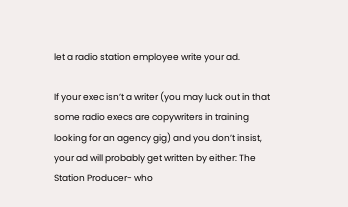let a radio station employee write your ad.

If your exec isn’t a writer (you may luck out in that some radio execs are copywriters in training looking for an agency gig) and you don’t insist, your ad will probably get written by either: The Station Producer- who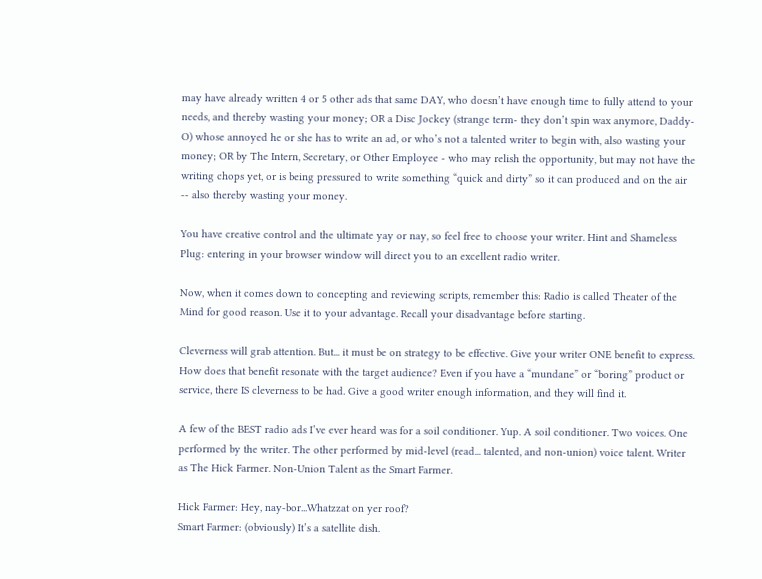may have already written 4 or 5 other ads that same DAY, who doesn’t have enough time to fully attend to your needs, and thereby wasting your money; OR a Disc Jockey (strange term- they don’t spin wax anymore, Daddy-O) whose annoyed he or she has to write an ad, or who’s not a talented writer to begin with, also wasting your money; OR by The Intern, Secretary, or Other Employee - who may relish the opportunity, but may not have the writing chops yet, or is being pressured to write something “quick and dirty” so it can produced and on the air -- also thereby wasting your money.

You have creative control and the ultimate yay or nay, so feel free to choose your writer. Hint and Shameless Plug: entering in your browser window will direct you to an excellent radio writer.

Now, when it comes down to concepting and reviewing scripts, remember this: Radio is called Theater of the Mind for good reason. Use it to your advantage. Recall your disadvantage before starting.

Cleverness will grab attention. But... it must be on strategy to be effective. Give your writer ONE benefit to express. How does that benefit resonate with the target audience? Even if you have a “mundane” or “boring” product or service, there IS cleverness to be had. Give a good writer enough information, and they will find it.

A few of the BEST radio ads I’ve ever heard was for a soil conditioner. Yup. A soil conditioner. Two voices. One performed by the writer. The other performed by mid-level (read... talented, and non-union) voice talent. Writer as The Hick Farmer. Non-Union Talent as the Smart Farmer.

Hick Farmer: Hey, nay-bor...Whatzzat on yer roof?
Smart Farmer: (obviously) It’s a satellite dish.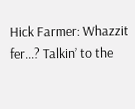Hick Farmer: Whazzit fer...? Talkin’ to the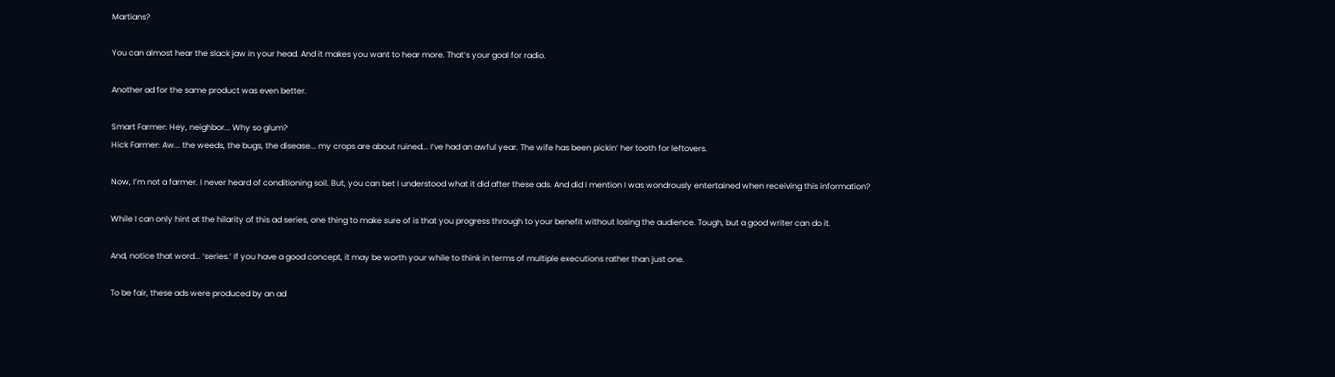Martians?

You can almost hear the slack jaw in your head. And it makes you want to hear more. That’s your goal for radio.

Another ad for the same product was even better.

Smart Farmer: Hey, neighbor... Why so glum?
Hick Farmer: Aw... the weeds, the bugs, the disease... my crops are about ruined... I’ve had an awful year. The wife has been pickin’ her tooth for leftovers.

Now, I’m not a farmer. I never heard of conditioning soil. But, you can bet I understood what it did after these ads. And did I mention I was wondrously entertained when receiving this information?

While I can only hint at the hilarity of this ad series, one thing to make sure of is that you progress through to your benefit without losing the audience. Tough, but a good writer can do it.

And, notice that word... ‘series.’ If you have a good concept, it may be worth your while to think in terms of multiple executions rather than just one.

To be fair, these ads were produced by an ad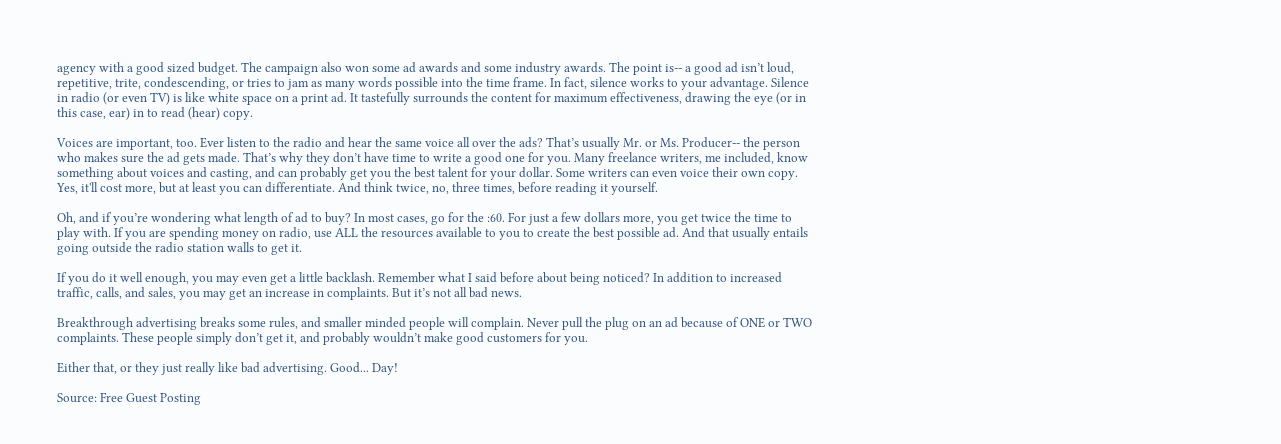agency with a good sized budget. The campaign also won some ad awards and some industry awards. The point is-- a good ad isn’t loud, repetitive, trite, condescending, or tries to jam as many words possible into the time frame. In fact, silence works to your advantage. Silence in radio (or even TV) is like white space on a print ad. It tastefully surrounds the content for maximum effectiveness, drawing the eye (or in this case, ear) in to read (hear) copy.

Voices are important, too. Ever listen to the radio and hear the same voice all over the ads? That’s usually Mr. or Ms. Producer-- the person who makes sure the ad gets made. That’s why they don’t have time to write a good one for you. Many freelance writers, me included, know something about voices and casting, and can probably get you the best talent for your dollar. Some writers can even voice their own copy. Yes, it'll cost more, but at least you can differentiate. And think twice, no, three times, before reading it yourself.

Oh, and if you’re wondering what length of ad to buy? In most cases, go for the :60. For just a few dollars more, you get twice the time to play with. If you are spending money on radio, use ALL the resources available to you to create the best possible ad. And that usually entails going outside the radio station walls to get it.

If you do it well enough, you may even get a little backlash. Remember what I said before about being noticed? In addition to increased traffic, calls, and sales, you may get an increase in complaints. But it’s not all bad news.

Breakthrough advertising breaks some rules, and smaller minded people will complain. Never pull the plug on an ad because of ONE or TWO complaints. These people simply don’t get it, and probably wouldn’t make good customers for you.

Either that, or they just really like bad advertising. Good... Day!

Source: Free Guest Posting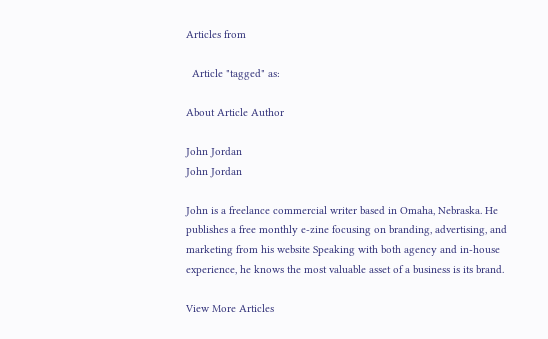Articles from

  Article "tagged" as:

About Article Author

John Jordan
John Jordan

John is a freelance commercial writer based in Omaha, Nebraska. He publishes a free monthly e-zine focusing on branding, advertising, and marketing from his website Speaking with both agency and in-house experience, he knows the most valuable asset of a business is its brand.

View More Articles